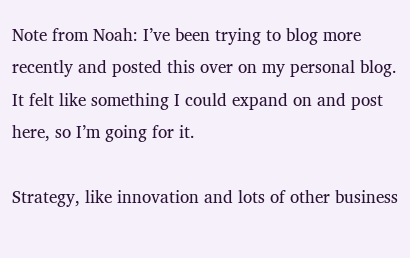Note from Noah: I’ve been trying to blog more recently and posted this over on my personal blog. It felt like something I could expand on and post here, so I’m going for it.

Strategy, like innovation and lots of other business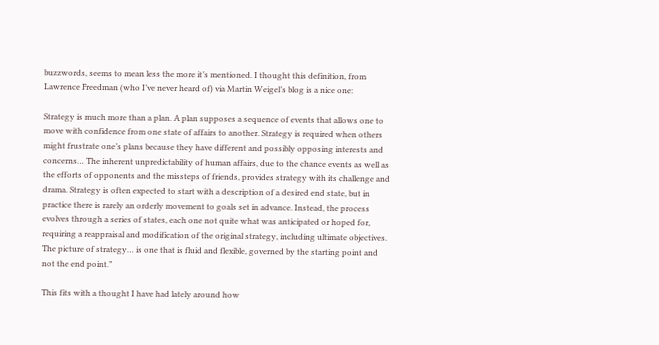buzzwords, seems to mean less the more it’s mentioned. I thought this definition, from Lawrence Freedman (who I’ve never heard of) via Martin Weigel’s blog is a nice one:

Strategy is much more than a plan. A plan supposes a sequence of events that allows one to move with confidence from one state of affairs to another. Strategy is required when others might frustrate one’s plans because they have different and possibly opposing interests and concerns… The inherent unpredictability of human affairs, due to the chance events as well as the efforts of opponents and the missteps of friends, provides strategy with its challenge and drama. Strategy is often expected to start with a description of a desired end state, but in practice there is rarely an orderly movement to goals set in advance. Instead, the process evolves through a series of states, each one not quite what was anticipated or hoped for, requiring a reappraisal and modification of the original strategy, including ultimate objectives. The picture of strategy… is one that is fluid and flexible, governed by the starting point and not the end point.”

This fits with a thought I have had lately around how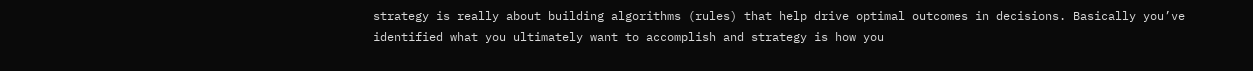strategy is really about building algorithms (rules) that help drive optimal outcomes in decisions. Basically you’ve identified what you ultimately want to accomplish and strategy is how you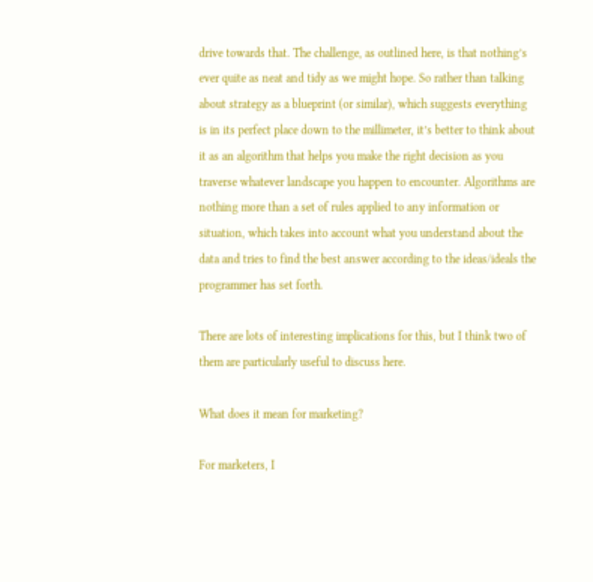drive towards that. The challenge, as outlined here, is that nothing’s ever quite as neat and tidy as we might hope. So rather than talking about strategy as a blueprint (or similar), which suggests everything is in its perfect place down to the millimeter, it’s better to think about it as an algorithm that helps you make the right decision as you traverse whatever landscape you happen to encounter. Algorithms are nothing more than a set of rules applied to any information or situation, which takes into account what you understand about the data and tries to find the best answer according to the ideas/ideals the programmer has set forth.

There are lots of interesting implications for this, but I think two of them are particularly useful to discuss here.

What does it mean for marketing?

For marketers, I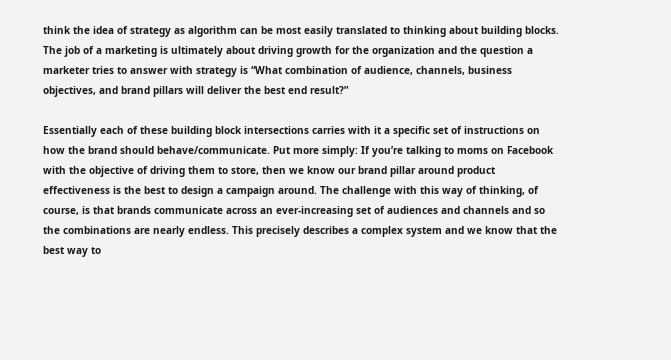think the idea of strategy as algorithm can be most easily translated to thinking about building blocks. The job of a marketing is ultimately about driving growth for the organization and the question a marketer tries to answer with strategy is “What combination of audience, channels, business objectives, and brand pillars will deliver the best end result?”

Essentially each of these building block intersections carries with it a specific set of instructions on how the brand should behave/communicate. Put more simply: If you’re talking to moms on Facebook with the objective of driving them to store, then we know our brand pillar around product effectiveness is the best to design a campaign around. The challenge with this way of thinking, of course, is that brands communicate across an ever-increasing set of audiences and channels and so the combinations are nearly endless. This precisely describes a complex system and we know that the best way to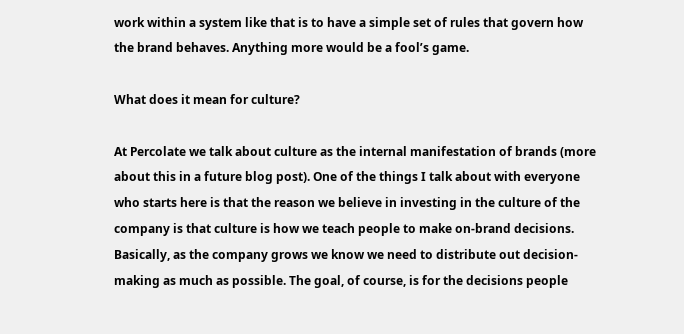work within a system like that is to have a simple set of rules that govern how the brand behaves. Anything more would be a fool’s game.

What does it mean for culture?

At Percolate we talk about culture as the internal manifestation of brands (more about this in a future blog post). One of the things I talk about with everyone who starts here is that the reason we believe in investing in the culture of the company is that culture is how we teach people to make on-brand decisions. Basically, as the company grows we know we need to distribute out decision-making as much as possible. The goal, of course, is for the decisions people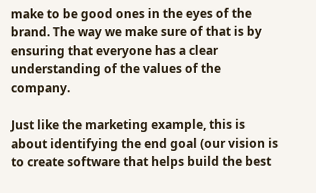make to be good ones in the eyes of the brand. The way we make sure of that is by ensuring that everyone has a clear understanding of the values of the company.

Just like the marketing example, this is about identifying the end goal (our vision is to create software that helps build the best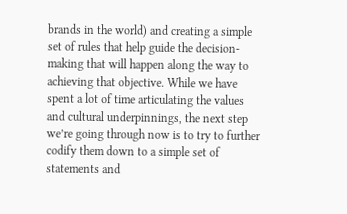brands in the world) and creating a simple set of rules that help guide the decision-making that will happen along the way to achieving that objective. While we have spent a lot of time articulating the values and cultural underpinnings, the next step we’re going through now is to try to further codify them down to a simple set of statements and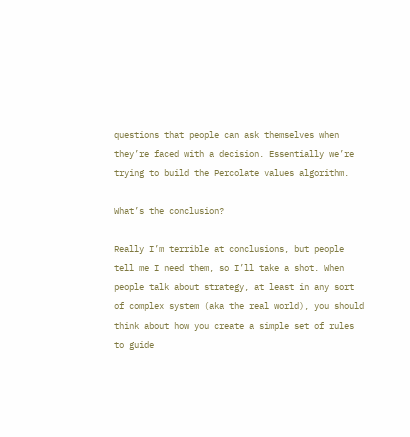questions that people can ask themselves when they’re faced with a decision. Essentially we’re trying to build the Percolate values algorithm.

What’s the conclusion?

Really I’m terrible at conclusions, but people tell me I need them, so I’ll take a shot. When people talk about strategy, at least in any sort of complex system (aka the real world), you should think about how you create a simple set of rules to guide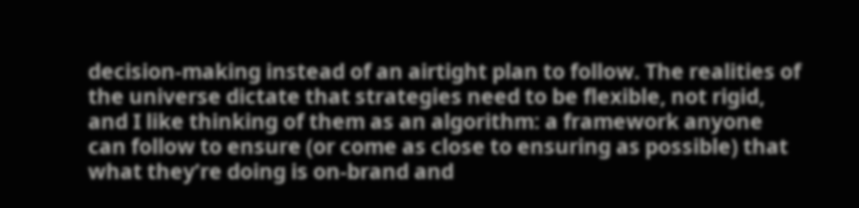decision-making instead of an airtight plan to follow. The realities of the universe dictate that strategies need to be flexible, not rigid, and I like thinking of them as an algorithm: a framework anyone can follow to ensure (or come as close to ensuring as possible) that what they’re doing is on-brand and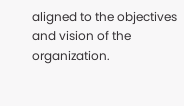aligned to the objectives and vision of the organization.